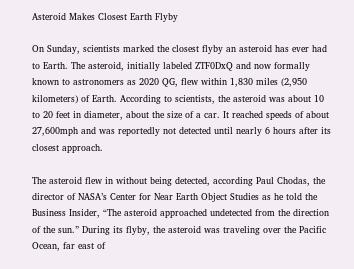Asteroid Makes Closest Earth Flyby

On Sunday, scientists marked the closest flyby an asteroid has ever had to Earth. The asteroid, initially labeled ZTF0DxQ and now formally known to astronomers as 2020 QG, flew within 1,830 miles (2,950 kilometers) of Earth. According to scientists, the asteroid was about 10 to 20 feet in diameter, about the size of a car. It reached speeds of about 27,600mph and was reportedly not detected until nearly 6 hours after its closest approach.

The asteroid flew in without being detected, according Paul Chodas, the director of NASA’s Center for Near Earth Object Studies as he told the Business Insider, “The asteroid approached undetected from the direction of the sun.” During its flyby, the asteroid was traveling over the Pacific Ocean, far east of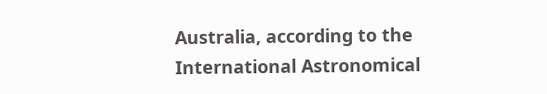Australia, according to the International Astronomical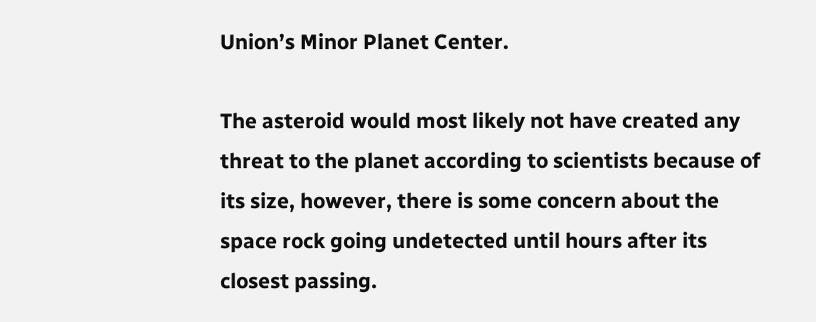Union’s Minor Planet Center.

The asteroid would most likely not have created any threat to the planet according to scientists because of its size, however, there is some concern about the space rock going undetected until hours after its closest passing.